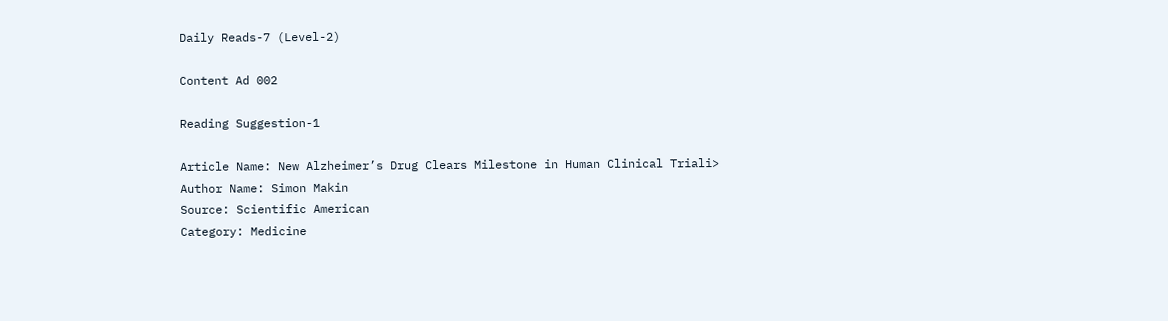Daily Reads-7 (Level-2)

Content Ad 002

Reading Suggestion-1

Article Name: New Alzheimer’s Drug Clears Milestone in Human Clinical Triali>
Author Name: Simon Makin
Source: Scientific American
Category: Medicine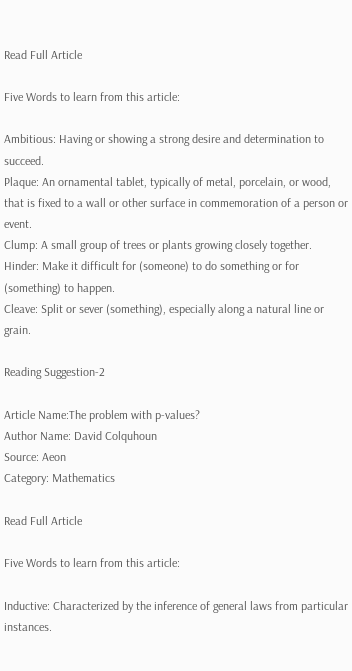Read Full Article

Five Words to learn from this article:

Ambitious: Having or showing a strong desire and determination to succeed.
Plaque: An ornamental tablet, typically of metal, porcelain, or wood, that is fixed to a wall or other surface in commemoration of a person or event.
Clump: A small group of trees or plants growing closely together.
Hinder: Make it difficult for (someone) to do something or for (something) to happen.
Cleave: Split or sever (something), especially along a natural line or grain.

Reading Suggestion-2

Article Name:The problem with p-values?
Author Name: David Colquhoun
Source: Aeon
Category: Mathematics

Read Full Article

Five Words to learn from this article:

Inductive: Characterized by the inference of general laws from particular instances.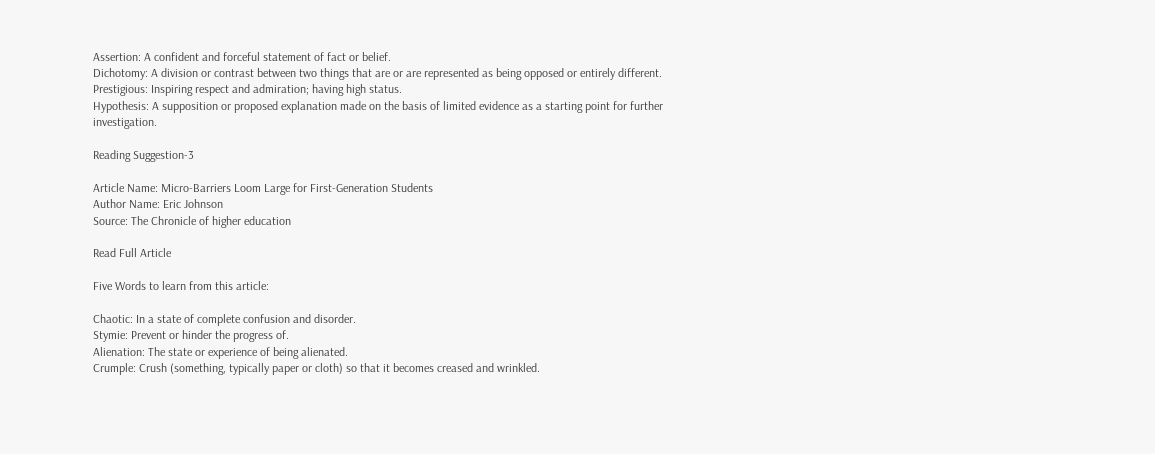Assertion: A confident and forceful statement of fact or belief.
Dichotomy: A division or contrast between two things that are or are represented as being opposed or entirely different.
Prestigious: Inspiring respect and admiration; having high status.
Hypothesis: A supposition or proposed explanation made on the basis of limited evidence as a starting point for further investigation.

Reading Suggestion-3

Article Name: Micro-Barriers Loom Large for First-Generation Students
Author Name: Eric Johnson
Source: The Chronicle of higher education

Read Full Article

Five Words to learn from this article:

Chaotic: In a state of complete confusion and disorder.
Stymie: Prevent or hinder the progress of.
Alienation: The state or experience of being alienated.
Crumple: Crush (something, typically paper or cloth) so that it becomes creased and wrinkled.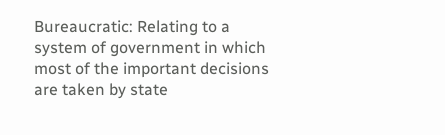Bureaucratic: Relating to a system of government in which most of the important decisions are taken by state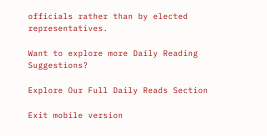officials rather than by elected representatives.

Want to explore more Daily Reading Suggestions?

Explore Our Full Daily Reads Section

Exit mobile version